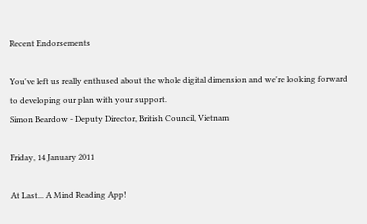Recent Endorsements

You've left us really enthused about the whole digital dimension and we're looking forward to developing our plan with your support.
Simon Beardow - Deputy Director, British Council, Vietnam

Friday, 14 January 2011

At Last... A Mind Reading App!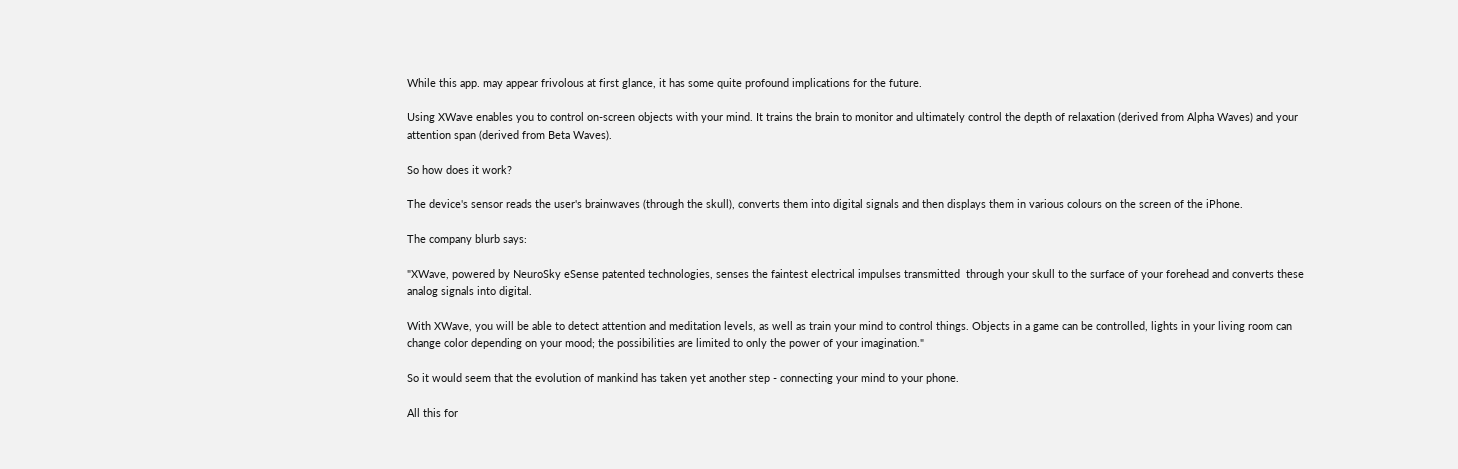While this app. may appear frivolous at first glance, it has some quite profound implications for the future.

Using XWave enables you to control on-screen objects with your mind. It trains the brain to monitor and ultimately control the depth of relaxation (derived from Alpha Waves) and your attention span (derived from Beta Waves).

So how does it work?

The device's sensor reads the user's brainwaves (through the skull), converts them into digital signals and then displays them in various colours on the screen of the iPhone.

The company blurb says:

"XWave, powered by NeuroSky eSense patented technologies, senses the faintest electrical impulses transmitted  through your skull to the surface of your forehead and converts these analog signals into digital.

With XWave, you will be able to detect attention and meditation levels, as well as train your mind to control things. Objects in a game can be controlled, lights in your living room can change color depending on your mood; the possibilities are limited to only the power of your imagination."

So it would seem that the evolution of mankind has taken yet another step - connecting your mind to your phone.

All this for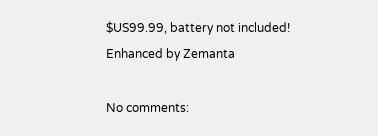$US99.99, battery not included!
Enhanced by Zemanta

No comments: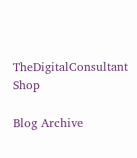TheDigitalConsultant Shop

Blog Archive